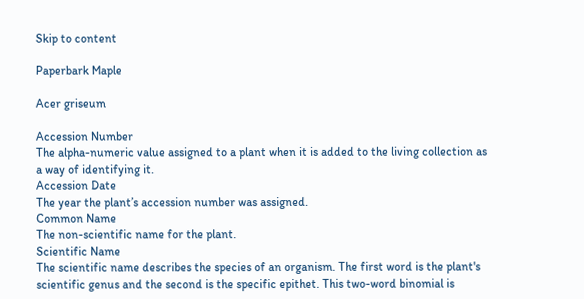Skip to content

Paperbark Maple

Acer griseum

Accession Number
The alpha-numeric value assigned to a plant when it is added to the living collection as a way of identifying it.
Accession Date
The year the plant’s accession number was assigned.
Common Name
The non-scientific name for the plant.
Scientific Name
The scientific name describes the species of an organism. The first word is the plant's scientific genus and the second is the specific epithet. This two-word binomial is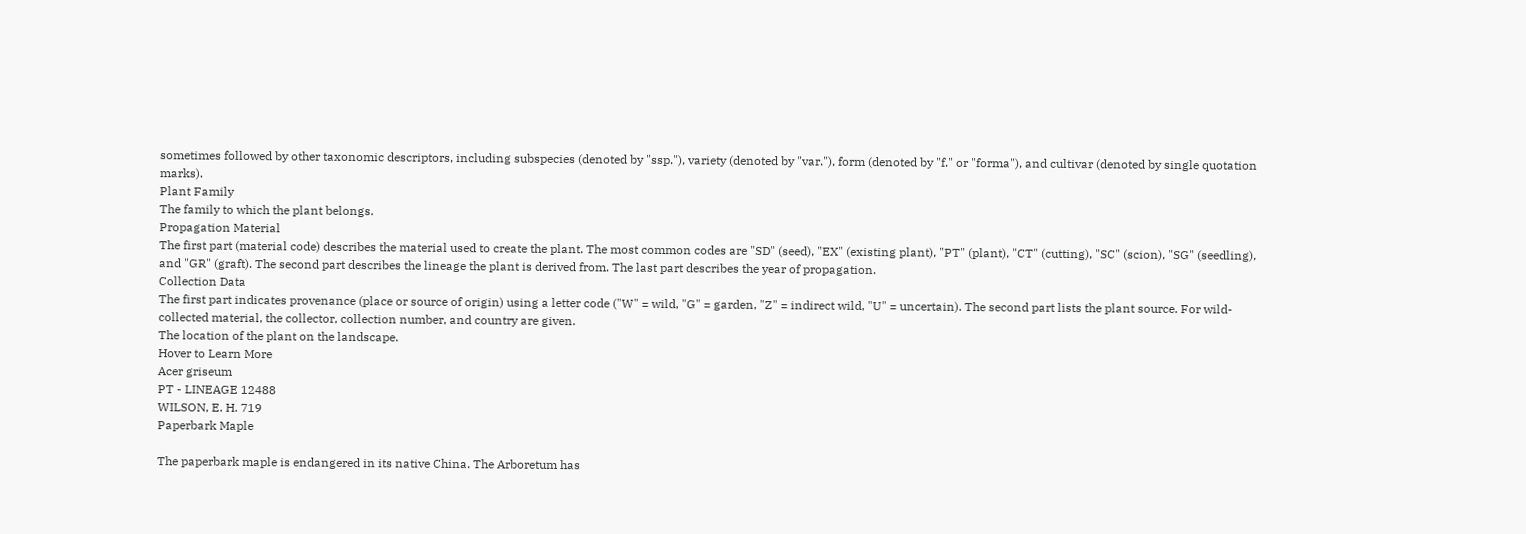sometimes followed by other taxonomic descriptors, including subspecies (denoted by "ssp."), variety (denoted by "var."), form (denoted by "f." or "forma"), and cultivar (denoted by single quotation marks).
Plant Family
The family to which the plant belongs.
Propagation Material
The first part (material code) describes the material used to create the plant. The most common codes are "SD" (seed), "EX" (existing plant), "PT" (plant), "CT" (cutting), "SC" (scion), "SG" (seedling), and "GR" (graft). The second part describes the lineage the plant is derived from. The last part describes the year of propagation.
Collection Data
The first part indicates provenance (place or source of origin) using a letter code ("W" = wild, "G" = garden, "Z" = indirect wild, "U" = uncertain). The second part lists the plant source. For wild-collected material, the collector, collection number, and country are given.
The location of the plant on the landscape.
Hover to Learn More
Acer griseum
PT - LINEAGE 12488
WILSON, E. H. 719
Paperbark Maple

The paperbark maple is endangered in its native China. The Arboretum has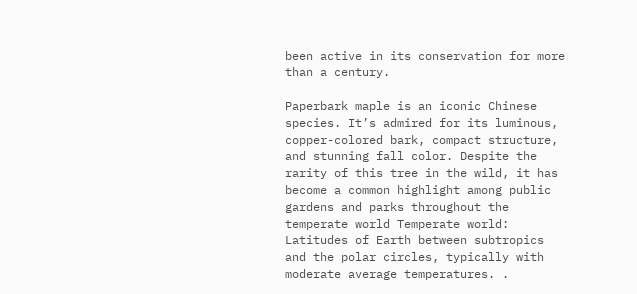been active in its conservation for more than a century.

Paperbark maple is an iconic Chinese species. It’s admired for its luminous, copper-colored bark, compact structure, and stunning fall color. Despite the rarity of this tree in the wild, it has become a common highlight among public gardens and parks throughout the temperate world Temperate world: Latitudes of Earth between subtropics and the polar circles, typically with moderate average temperatures. .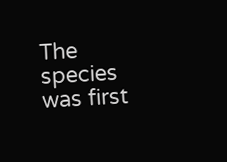The species was first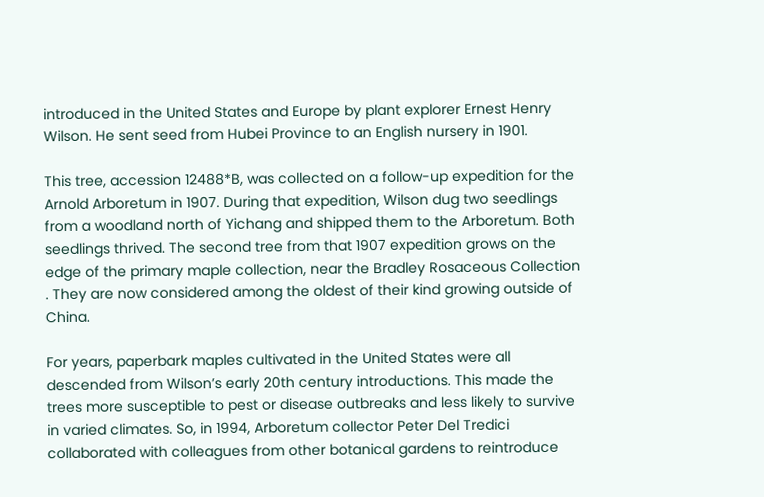introduced in the United States and Europe by plant explorer Ernest Henry Wilson. He sent seed from Hubei Province to an English nursery in 1901.

This tree, accession 12488*B, was collected on a follow-up expedition for the Arnold Arboretum in 1907. During that expedition, Wilson dug two seedlings from a woodland north of Yichang and shipped them to the Arboretum. Both seedlings thrived. The second tree from that 1907 expedition grows on the edge of the primary maple collection, near the Bradley Rosaceous Collection . They are now considered among the oldest of their kind growing outside of China.

For years, paperbark maples cultivated in the United States were all descended from Wilson’s early 20th century introductions. This made the trees more susceptible to pest or disease outbreaks and less likely to survive in varied climates. So, in 1994, Arboretum collector Peter Del Tredici collaborated with colleagues from other botanical gardens to reintroduce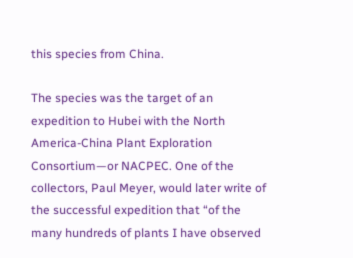this species from China.

The species was the target of an expedition to Hubei with the North America-China Plant Exploration Consortium—or NACPEC. One of the collectors, Paul Meyer, would later write of the successful expedition that “of the many hundreds of plants I have observed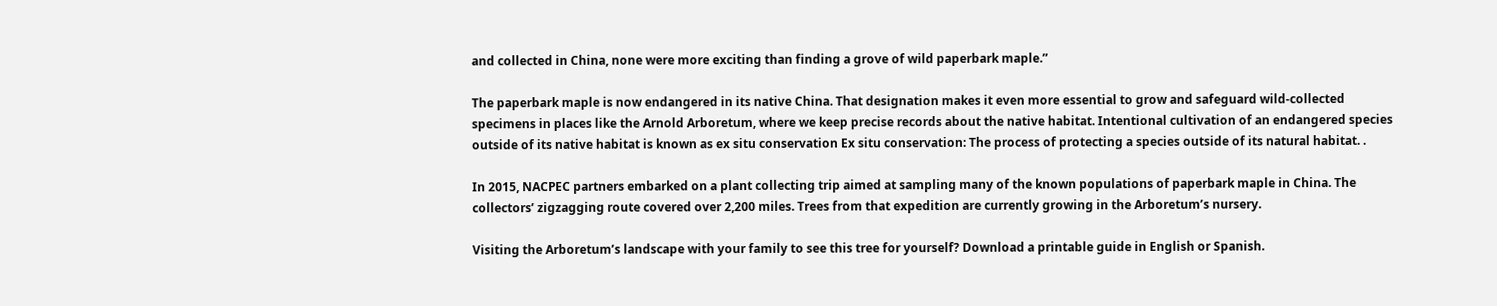and collected in China, none were more exciting than finding a grove of wild paperbark maple.”

The paperbark maple is now endangered in its native China. That designation makes it even more essential to grow and safeguard wild-collected specimens in places like the Arnold Arboretum, where we keep precise records about the native habitat. Intentional cultivation of an endangered species outside of its native habitat is known as ex situ conservation Ex situ conservation: The process of protecting a species outside of its natural habitat. .

In 2015, NACPEC partners embarked on a plant collecting trip aimed at sampling many of the known populations of paperbark maple in China. The collectors’ zigzagging route covered over 2,200 miles. Trees from that expedition are currently growing in the Arboretum’s nursery.

Visiting the Arboretum’s landscape with your family to see this tree for yourself? Download a printable guide in English or Spanish.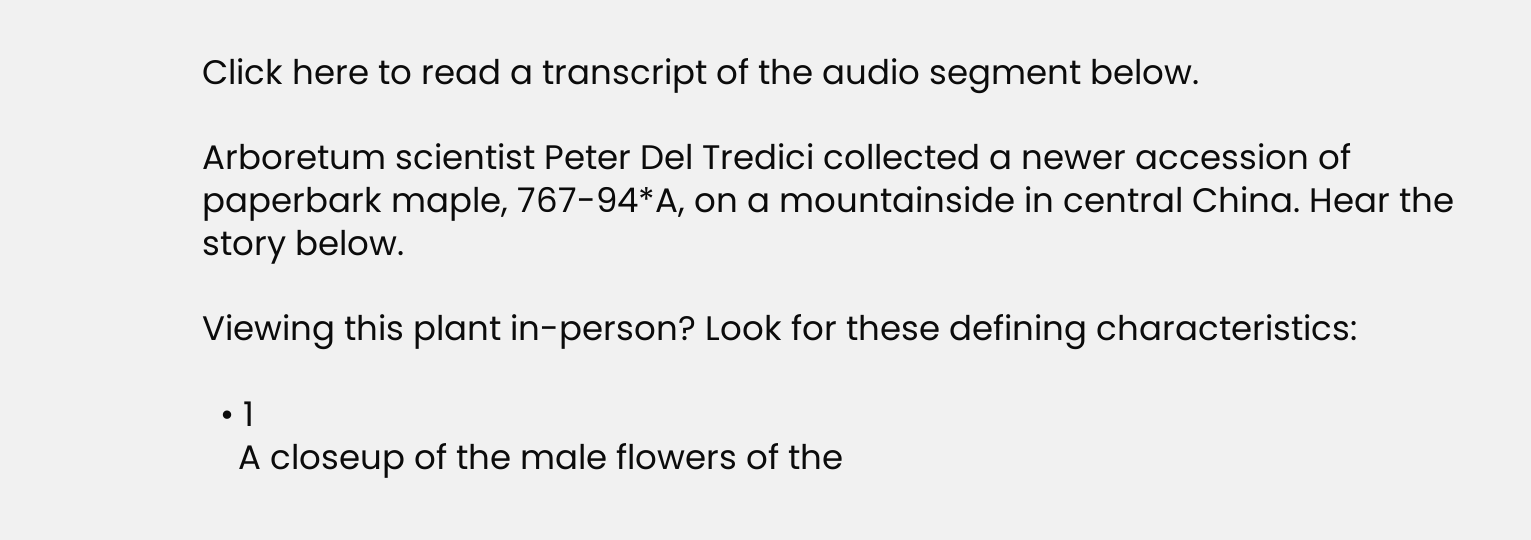Click here to read a transcript of the audio segment below.

Arboretum scientist Peter Del Tredici collected a newer accession of paperbark maple, 767-94*A, on a mountainside in central China. Hear the story below.

Viewing this plant in-person? Look for these defining characteristics:

  • 1
    A closeup of the male flowers of the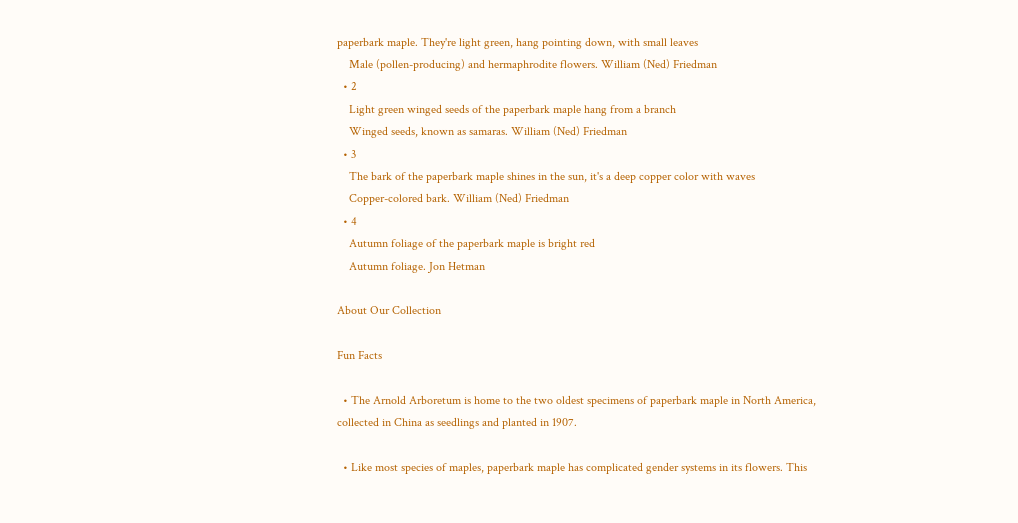paperbark maple. They're light green, hang pointing down, with small leaves
    Male (pollen-producing) and hermaphrodite flowers. William (Ned) Friedman
  • 2
    Light green winged seeds of the paperbark maple hang from a branch
    Winged seeds, known as samaras. William (Ned) Friedman
  • 3
    The bark of the paperbark maple shines in the sun, it's a deep copper color with waves
    Copper-colored bark. William (Ned) Friedman
  • 4
    Autumn foliage of the paperbark maple is bright red
    Autumn foliage. Jon Hetman

About Our Collection

Fun Facts

  • The Arnold Arboretum is home to the two oldest specimens of paperbark maple in North America, collected in China as seedlings and planted in 1907.

  • Like most species of maples, paperbark maple has complicated gender systems in its flowers. This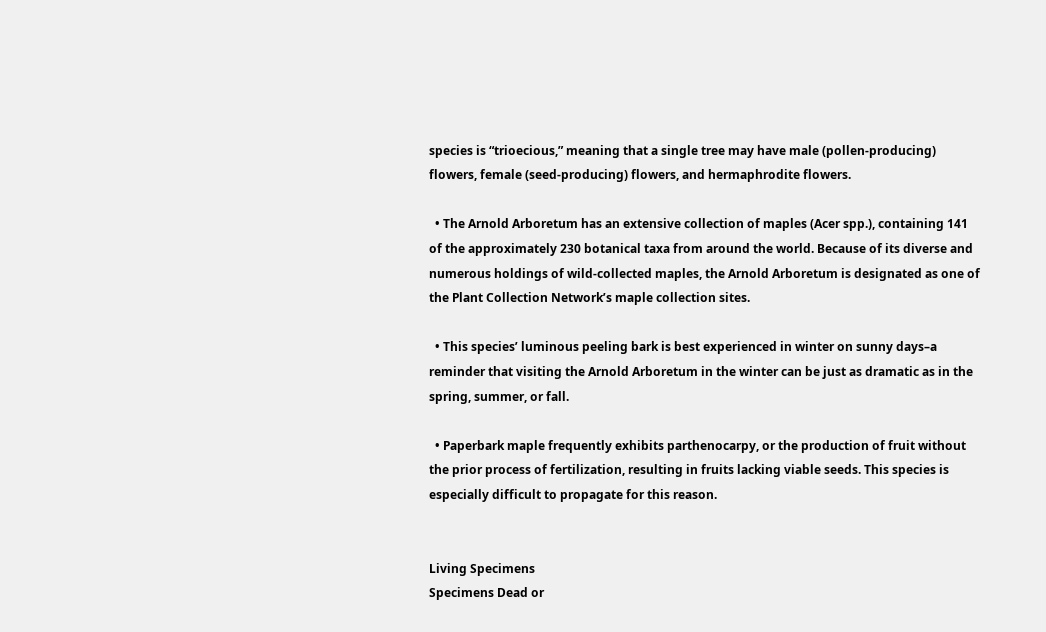species is “trioecious,” meaning that a single tree may have male (pollen-producing) flowers, female (seed-producing) flowers, and hermaphrodite flowers.

  • The Arnold Arboretum has an extensive collection of maples (Acer spp.), containing 141 of the approximately 230 botanical taxa from around the world. Because of its diverse and numerous holdings of wild-collected maples, the Arnold Arboretum is designated as one of the Plant Collection Network’s maple collection sites.

  • This species’ luminous peeling bark is best experienced in winter on sunny days–a reminder that visiting the Arnold Arboretum in the winter can be just as dramatic as in the spring, summer, or fall.

  • Paperbark maple frequently exhibits parthenocarpy, or the production of fruit without the prior process of fertilization, resulting in fruits lacking viable seeds. This species is especially difficult to propagate for this reason.


Living Specimens
Specimens Dead or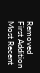Removed
First Addition
Most Recent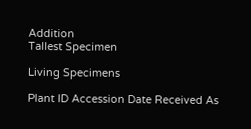Addition
Tallest Specimen

Living Specimens

Plant ID Accession Date Received As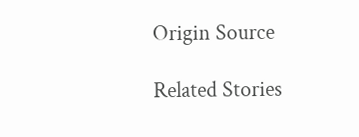Origin Source

Related Stories